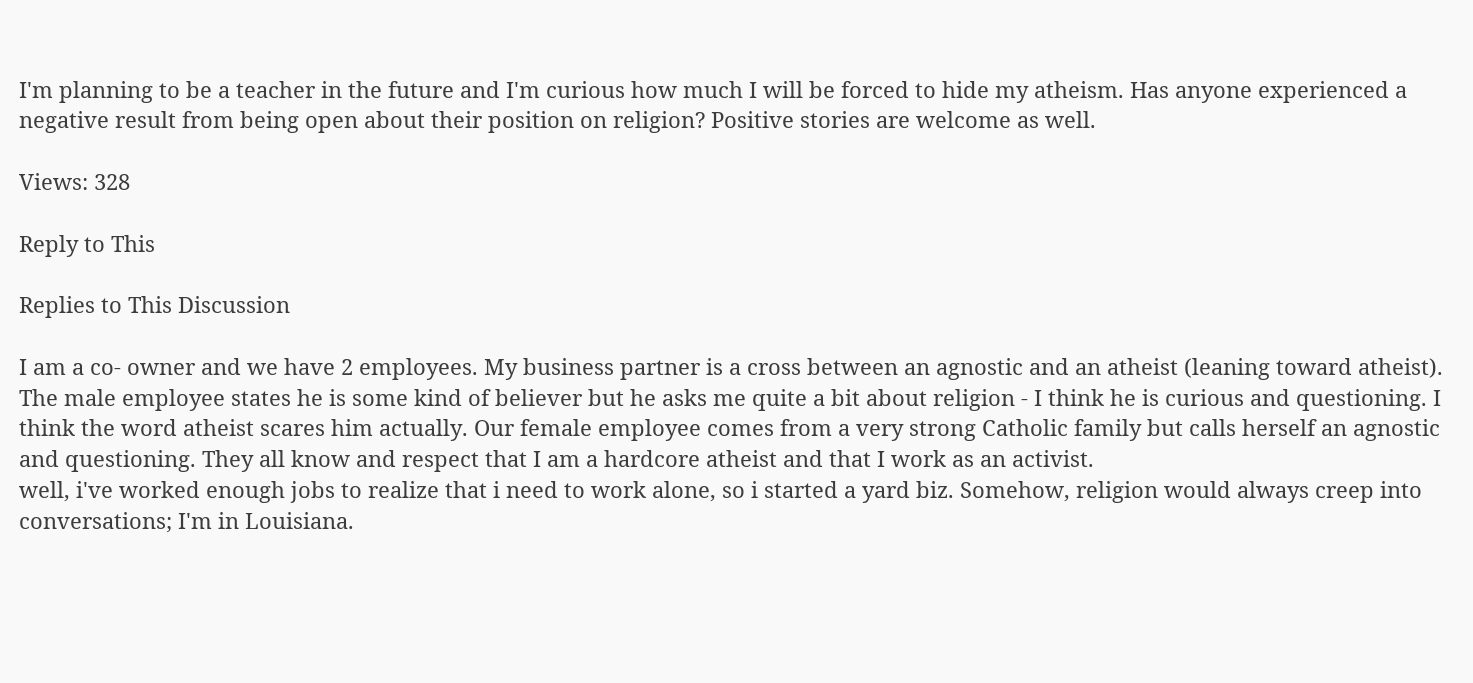I'm planning to be a teacher in the future and I'm curious how much I will be forced to hide my atheism. Has anyone experienced a negative result from being open about their position on religion? Positive stories are welcome as well.

Views: 328

Reply to This

Replies to This Discussion

I am a co- owner and we have 2 employees. My business partner is a cross between an agnostic and an atheist (leaning toward atheist). The male employee states he is some kind of believer but he asks me quite a bit about religion - I think he is curious and questioning. I think the word atheist scares him actually. Our female employee comes from a very strong Catholic family but calls herself an agnostic and questioning. They all know and respect that I am a hardcore atheist and that I work as an activist.
well, i've worked enough jobs to realize that i need to work alone, so i started a yard biz. Somehow, religion would always creep into conversations; I'm in Louisiana.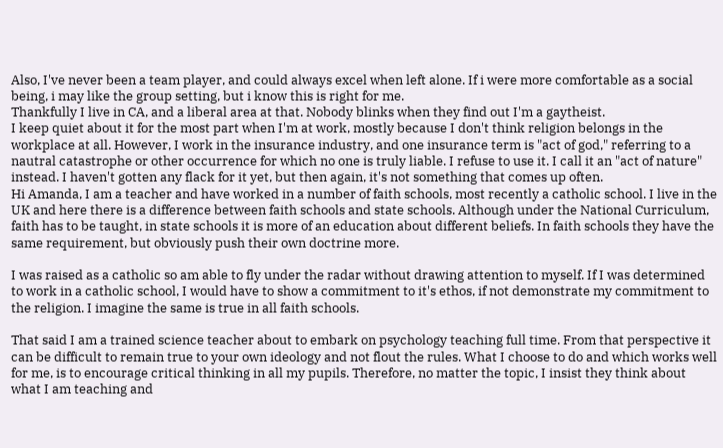Also, I've never been a team player, and could always excel when left alone. If i were more comfortable as a social being, i may like the group setting, but i know this is right for me.
Thankfully I live in CA, and a liberal area at that. Nobody blinks when they find out I'm a gaytheist.
I keep quiet about it for the most part when I'm at work, mostly because I don't think religion belongs in the workplace at all. However, I work in the insurance industry, and one insurance term is "act of god," referring to a nautral catastrophe or other occurrence for which no one is truly liable. I refuse to use it. I call it an "act of nature" instead. I haven't gotten any flack for it yet, but then again, it's not something that comes up often.
Hi Amanda, I am a teacher and have worked in a number of faith schools, most recently a catholic school. I live in the UK and here there is a difference between faith schools and state schools. Although under the National Curriculum, faith has to be taught, in state schools it is more of an education about different beliefs. In faith schools they have the same requirement, but obviously push their own doctrine more.

I was raised as a catholic so am able to fly under the radar without drawing attention to myself. If I was determined to work in a catholic school, I would have to show a commitment to it's ethos, if not demonstrate my commitment to the religion. I imagine the same is true in all faith schools.

That said I am a trained science teacher about to embark on psychology teaching full time. From that perspective it can be difficult to remain true to your own ideology and not flout the rules. What I choose to do and which works well for me, is to encourage critical thinking in all my pupils. Therefore, no matter the topic, I insist they think about what I am teaching and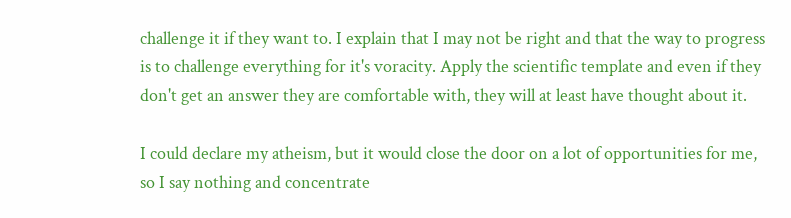challenge it if they want to. I explain that I may not be right and that the way to progress is to challenge everything for it's voracity. Apply the scientific template and even if they don't get an answer they are comfortable with, they will at least have thought about it.

I could declare my atheism, but it would close the door on a lot of opportunities for me, so I say nothing and concentrate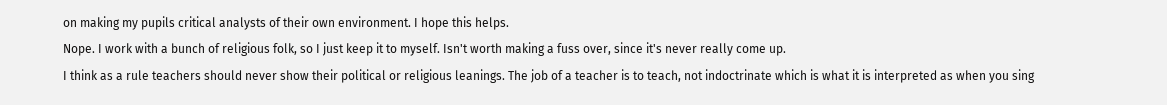on making my pupils critical analysts of their own environment. I hope this helps.
Nope. I work with a bunch of religious folk, so I just keep it to myself. Isn't worth making a fuss over, since it's never really come up.
I think as a rule teachers should never show their political or religious leanings. The job of a teacher is to teach, not indoctrinate which is what it is interpreted as when you sing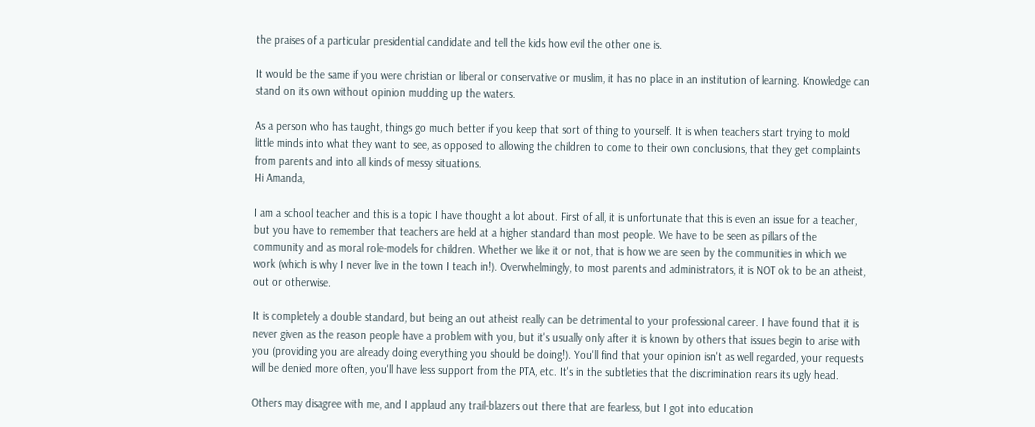the praises of a particular presidential candidate and tell the kids how evil the other one is.

It would be the same if you were christian or liberal or conservative or muslim, it has no place in an institution of learning. Knowledge can stand on its own without opinion mudding up the waters.

As a person who has taught, things go much better if you keep that sort of thing to yourself. It is when teachers start trying to mold little minds into what they want to see, as opposed to allowing the children to come to their own conclusions, that they get complaints from parents and into all kinds of messy situations.
Hi Amanda,

I am a school teacher and this is a topic I have thought a lot about. First of all, it is unfortunate that this is even an issue for a teacher, but you have to remember that teachers are held at a higher standard than most people. We have to be seen as pillars of the community and as moral role-models for children. Whether we like it or not, that is how we are seen by the communities in which we work (which is why I never live in the town I teach in!). Overwhelmingly, to most parents and administrators, it is NOT ok to be an atheist, out or otherwise.

It is completely a double standard, but being an out atheist really can be detrimental to your professional career. I have found that it is never given as the reason people have a problem with you, but it's usually only after it is known by others that issues begin to arise with you (providing you are already doing everything you should be doing!). You'll find that your opinion isn't as well regarded, your requests will be denied more often, you'll have less support from the PTA, etc. It's in the subtleties that the discrimination rears its ugly head.

Others may disagree with me, and I applaud any trail-blazers out there that are fearless, but I got into education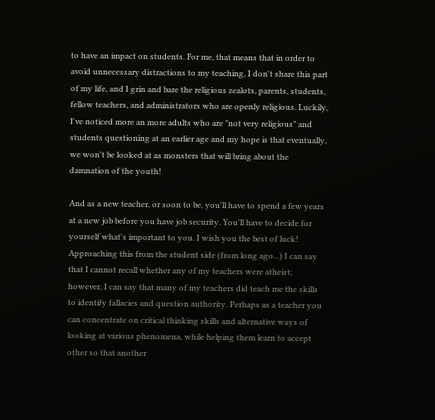to have an impact on students. For me, that means that in order to avoid unnecessary distractions to my teaching, I don't share this part of my life, and I grin and bare the religious zealots, parents, students, fellow teachers, and administrators who are openly religious. Luckily, I've noticed more an more adults who are "not very religious" and students questioning at an earlier age and my hope is that eventually, we won't be looked at as monsters that will bring about the damnation of the youth!

And as a new teacher, or soon to be, you'll have to spend a few years at a new job before you have job security. You'll have to decide for yourself what's important to you. I wish you the best of luck!
Approaching this from the student side (from long ago...) I can say that I cannot recall whether any of my teachers were atheist; however, I can say that many of my teachers did teach me the skills to identify fallacies and question authority. Perhaps as a teacher you can concentrate on critical thinking skills and alternative ways of looking at various phenomena, while helping them learn to accept other so that another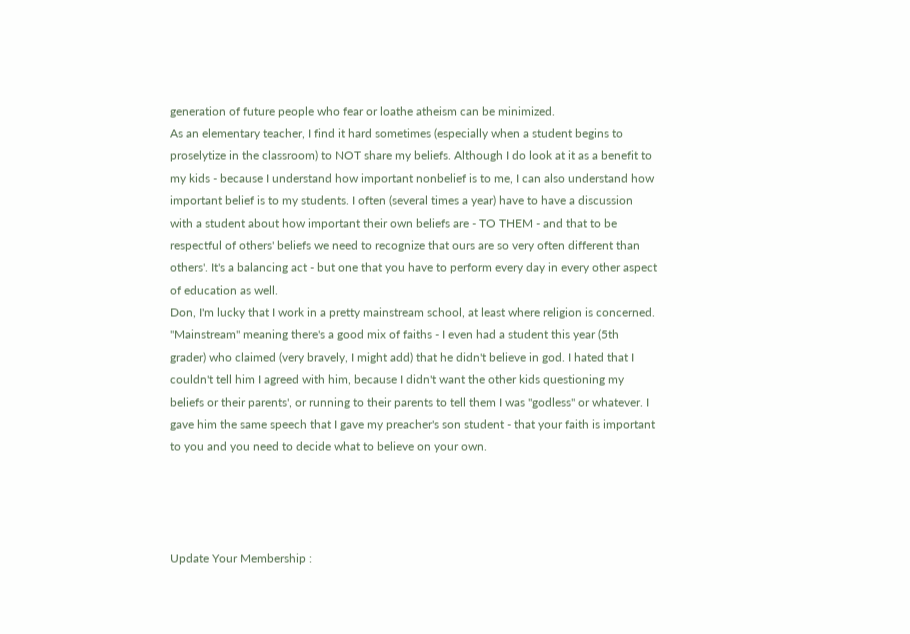generation of future people who fear or loathe atheism can be minimized.
As an elementary teacher, I find it hard sometimes (especially when a student begins to proselytize in the classroom) to NOT share my beliefs. Although I do look at it as a benefit to my kids - because I understand how important nonbelief is to me, I can also understand how important belief is to my students. I often (several times a year) have to have a discussion with a student about how important their own beliefs are - TO THEM - and that to be respectful of others' beliefs we need to recognize that ours are so very often different than others'. It's a balancing act - but one that you have to perform every day in every other aspect of education as well.
Don, I'm lucky that I work in a pretty mainstream school, at least where religion is concerned. "Mainstream" meaning there's a good mix of faiths - I even had a student this year (5th grader) who claimed (very bravely, I might add) that he didn't believe in god. I hated that I couldn't tell him I agreed with him, because I didn't want the other kids questioning my beliefs or their parents', or running to their parents to tell them I was "godless" or whatever. I gave him the same speech that I gave my preacher's son student - that your faith is important to you and you need to decide what to believe on your own.




Update Your Membership :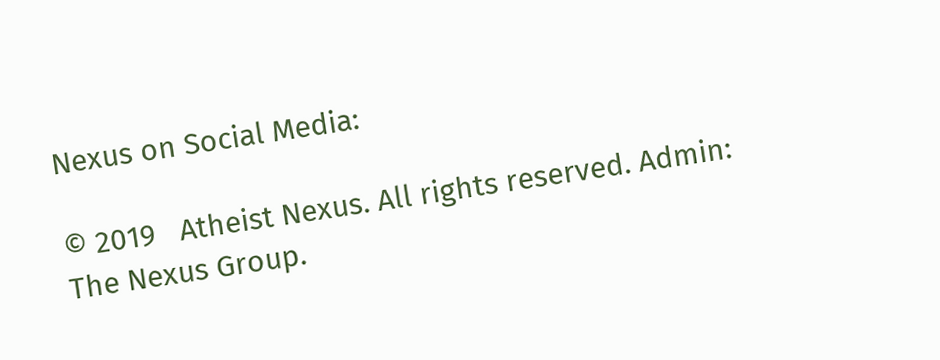Nexus on Social Media:

© 2019   Atheist Nexus. All rights reserved. Admin: The Nexus Group.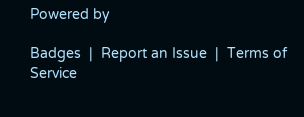Powered by

Badges  |  Report an Issue  |  Terms of Service